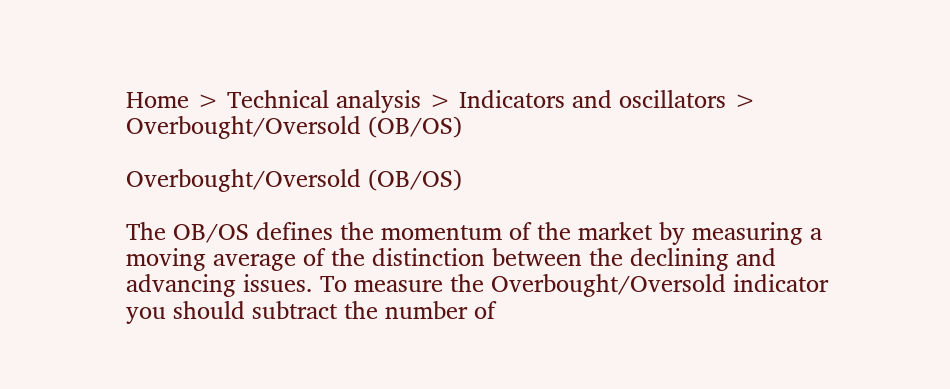Home > Technical analysis > Indicators and oscillators > Overbought/Oversold (OB/OS)

Overbought/Oversold (OB/OS)

The OB/OS defines the momentum of the market by measuring a moving average of the distinction between the declining and advancing issues. To measure the Overbought/Oversold indicator you should subtract the number of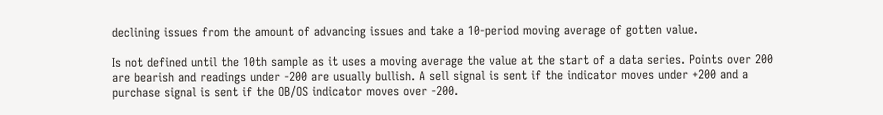declining issues from the amount of advancing issues and take a 10-period moving average of gotten value.

Is not defined until the 10th sample as it uses a moving average the value at the start of a data series. Points over 200 are bearish and readings under -200 are usually bullish. A sell signal is sent if the indicator moves under +200 and a purchase signal is sent if the OB/OS indicator moves over -200.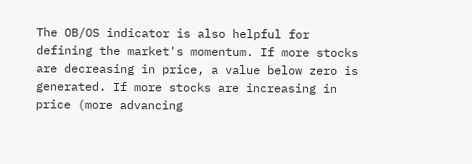The OB/OS indicator is also helpful for defining the market's momentum. If more stocks are decreasing in price, a value below zero is generated. If more stocks are increasing in price (more advancing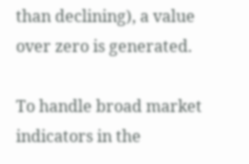than declining), a value over zero is generated.

To handle broad market indicators in the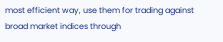most efficient way, use them for trading against broad market indices through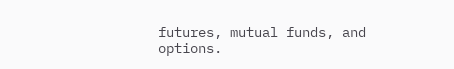futures, mutual funds, and options.